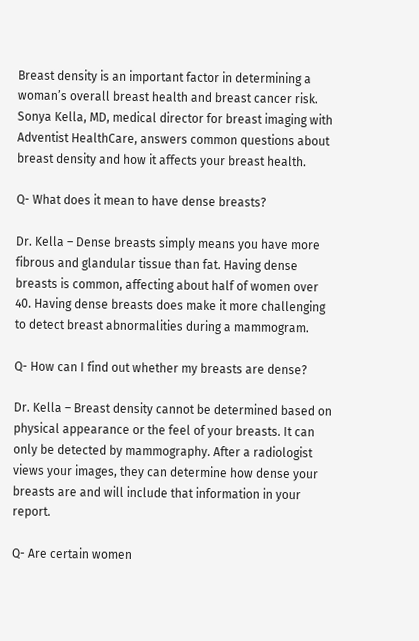Breast density is an important factor in determining a woman’s overall breast health and breast cancer risk.  Sonya Kella, MD, medical director for breast imaging with Adventist HealthCare, answers common questions about breast density and how it affects your breast health.

Q- What does it mean to have dense breasts?

Dr. Kella – Dense breasts simply means you have more fibrous and glandular tissue than fat. Having dense breasts is common, affecting about half of women over 40. Having dense breasts does make it more challenging to detect breast abnormalities during a mammogram.

Q- How can I find out whether my breasts are dense?

Dr. Kella – Breast density cannot be determined based on physical appearance or the feel of your breasts. It can only be detected by mammography. After a radiologist views your images, they can determine how dense your breasts are and will include that information in your report.

Q- Are certain women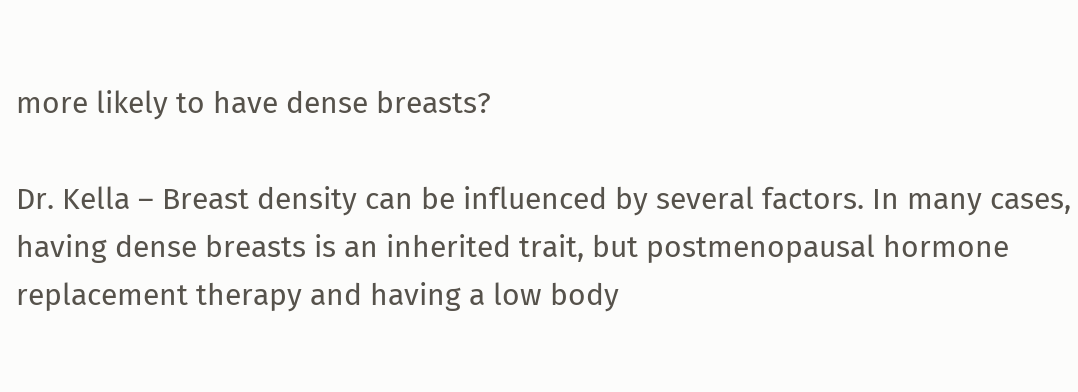more likely to have dense breasts?

Dr. Kella – Breast density can be influenced by several factors. In many cases, having dense breasts is an inherited trait, but postmenopausal hormone replacement therapy and having a low body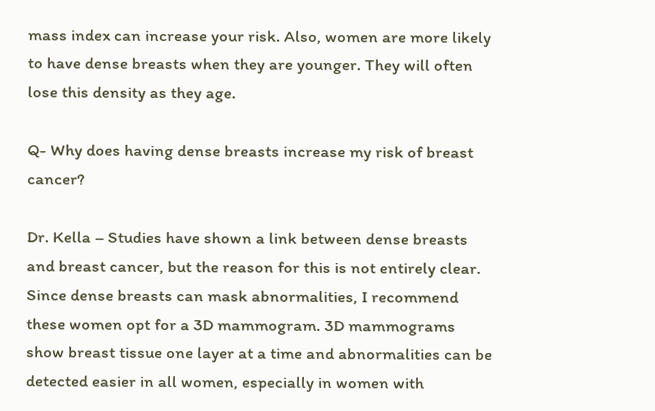mass index can increase your risk. Also, women are more likely to have dense breasts when they are younger. They will often lose this density as they age.

Q- Why does having dense breasts increase my risk of breast cancer?

Dr. Kella – Studies have shown a link between dense breasts and breast cancer, but the reason for this is not entirely clear. Since dense breasts can mask abnormalities, I recommend these women opt for a 3D mammogram. 3D mammograms show breast tissue one layer at a time and abnormalities can be detected easier in all women, especially in women with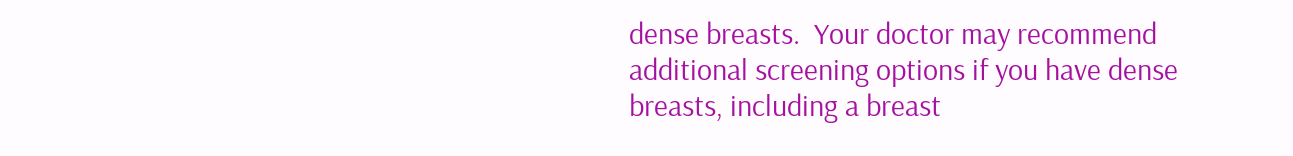dense breasts.  Your doctor may recommend additional screening options if you have dense breasts, including a breast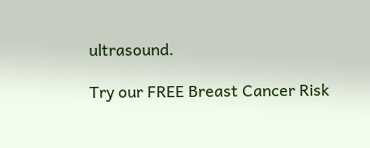ultrasound.

Try our FREE Breast Cancer Risk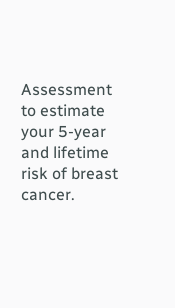Assessment to estimate your 5-year and lifetime risk of breast cancer.